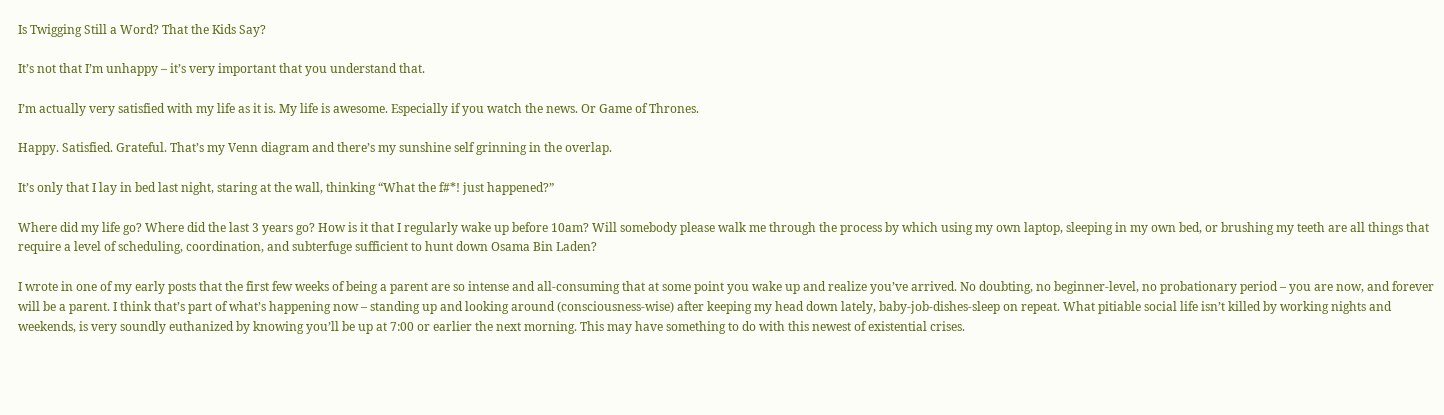Is Twigging Still a Word? That the Kids Say?

It’s not that I’m unhappy – it’s very important that you understand that.

I’m actually very satisfied with my life as it is. My life is awesome. Especially if you watch the news. Or Game of Thrones.

Happy. Satisfied. Grateful. That’s my Venn diagram and there’s my sunshine self grinning in the overlap.

It’s only that I lay in bed last night, staring at the wall, thinking “What the f#*! just happened?”

Where did my life go? Where did the last 3 years go? How is it that I regularly wake up before 10am? Will somebody please walk me through the process by which using my own laptop, sleeping in my own bed, or brushing my teeth are all things that require a level of scheduling, coordination, and subterfuge sufficient to hunt down Osama Bin Laden?

I wrote in one of my early posts that the first few weeks of being a parent are so intense and all-consuming that at some point you wake up and realize you’ve arrived. No doubting, no beginner-level, no probationary period – you are now, and forever will be a parent. I think that’s part of what’s happening now – standing up and looking around (consciousness-wise) after keeping my head down lately, baby-job-dishes-sleep on repeat. What pitiable social life isn’t killed by working nights and weekends, is very soundly euthanized by knowing you’ll be up at 7:00 or earlier the next morning. This may have something to do with this newest of existential crises.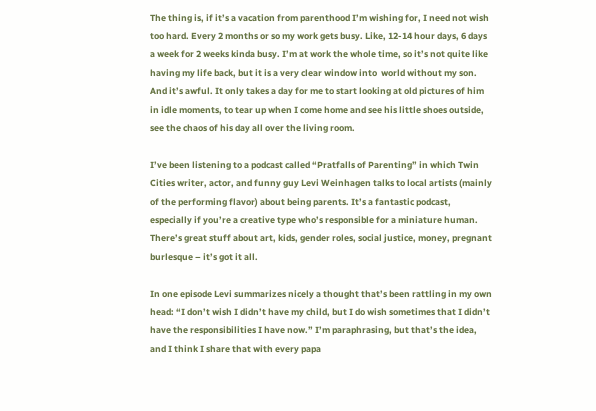The thing is, if it’s a vacation from parenthood I’m wishing for, I need not wish too hard. Every 2 months or so my work gets busy. Like, 12-14 hour days, 6 days a week for 2 weeks kinda busy. I’m at work the whole time, so it’s not quite like having my life back, but it is a very clear window into  world without my son. And it’s awful. It only takes a day for me to start looking at old pictures of him in idle moments, to tear up when I come home and see his little shoes outside, see the chaos of his day all over the living room.

I’ve been listening to a podcast called “Pratfalls of Parenting” in which Twin Cities writer, actor, and funny guy Levi Weinhagen talks to local artists (mainly of the performing flavor) about being parents. It’s a fantastic podcast, especially if you’re a creative type who’s responsible for a miniature human. There’s great stuff about art, kids, gender roles, social justice, money, pregnant burlesque – it’s got it all.

In one episode Levi summarizes nicely a thought that’s been rattling in my own head: “I don’t wish I didn’t have my child, but I do wish sometimes that I didn’t have the responsibilities I have now.” I’m paraphrasing, but that’s the idea, and I think I share that with every papa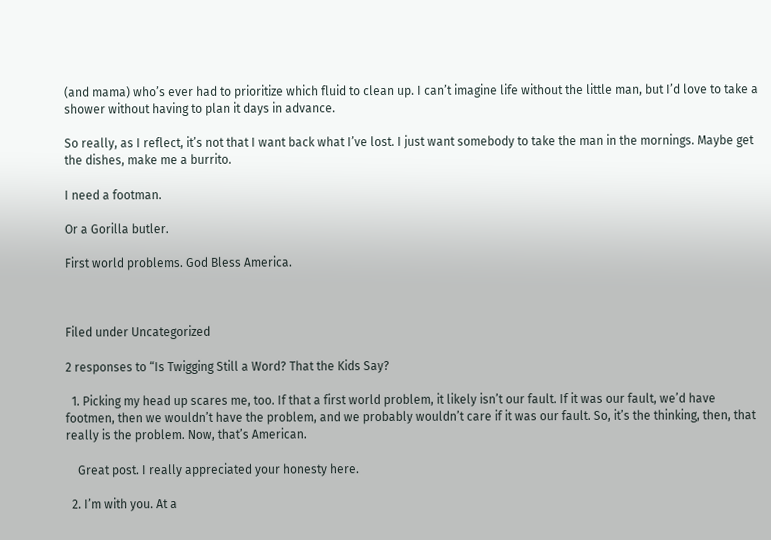(and mama) who’s ever had to prioritize which fluid to clean up. I can’t imagine life without the little man, but I’d love to take a shower without having to plan it days in advance.

So really, as I reflect, it’s not that I want back what I’ve lost. I just want somebody to take the man in the mornings. Maybe get the dishes, make me a burrito.

I need a footman.

Or a Gorilla butler.

First world problems. God Bless America.



Filed under Uncategorized

2 responses to “Is Twigging Still a Word? That the Kids Say?

  1. Picking my head up scares me, too. If that a first world problem, it likely isn’t our fault. If it was our fault, we’d have footmen, then we wouldn’t have the problem, and we probably wouldn’t care if it was our fault. So, it’s the thinking, then, that really is the problem. Now, that’s American.

    Great post. I really appreciated your honesty here.

  2. I’m with you. At a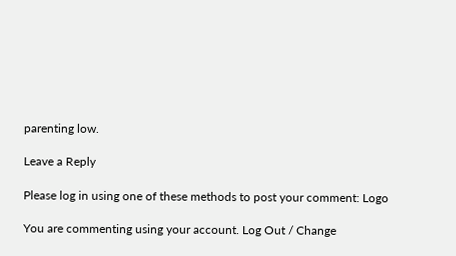parenting low.

Leave a Reply

Please log in using one of these methods to post your comment: Logo

You are commenting using your account. Log Out / Change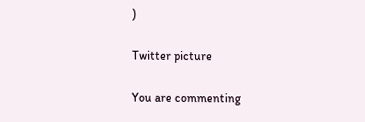)

Twitter picture

You are commenting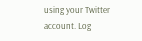using your Twitter account. Log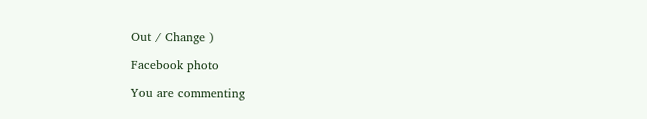Out / Change )

Facebook photo

You are commenting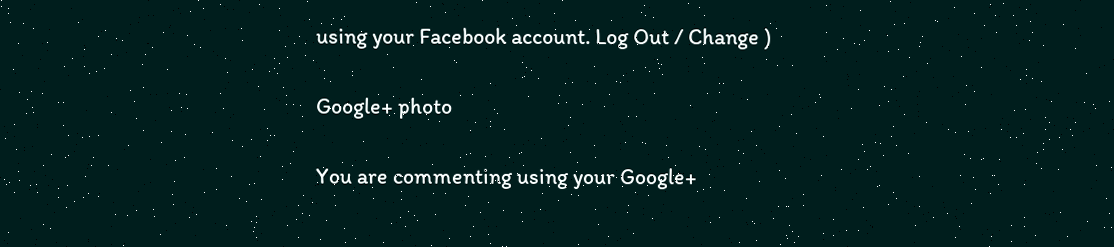using your Facebook account. Log Out / Change )

Google+ photo

You are commenting using your Google+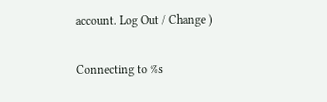account. Log Out / Change )

Connecting to %s